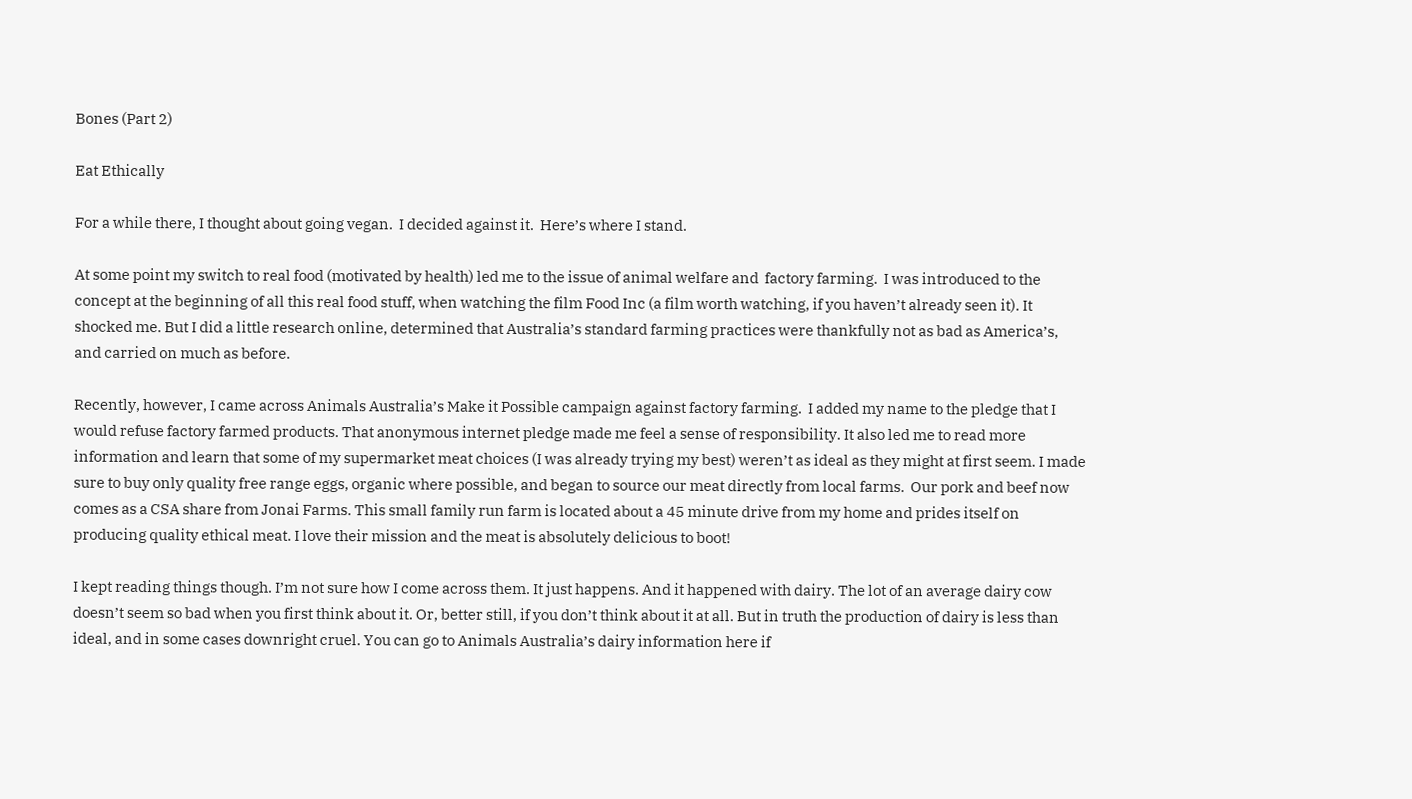Bones (Part 2)

Eat Ethically

For a while there, I thought about going vegan.  I decided against it.  Here’s where I stand.

At some point my switch to real food (motivated by health) led me to the issue of animal welfare and  factory farming.  I was introduced to the concept at the beginning of all this real food stuff, when watching the film Food Inc (a film worth watching, if you haven’t already seen it). It shocked me. But I did a little research online, determined that Australia’s standard farming practices were thankfully not as bad as America’s, and carried on much as before.

Recently, however, I came across Animals Australia’s Make it Possible campaign against factory farming.  I added my name to the pledge that I would refuse factory farmed products. That anonymous internet pledge made me feel a sense of responsibility. It also led me to read more information and learn that some of my supermarket meat choices (I was already trying my best) weren’t as ideal as they might at first seem. I made sure to buy only quality free range eggs, organic where possible, and began to source our meat directly from local farms.  Our pork and beef now comes as a CSA share from Jonai Farms. This small family run farm is located about a 45 minute drive from my home and prides itself on producing quality ethical meat. I love their mission and the meat is absolutely delicious to boot!

I kept reading things though. I’m not sure how I come across them. It just happens. And it happened with dairy. The lot of an average dairy cow doesn’t seem so bad when you first think about it. Or, better still, if you don’t think about it at all. But in truth the production of dairy is less than ideal, and in some cases downright cruel. You can go to Animals Australia’s dairy information here if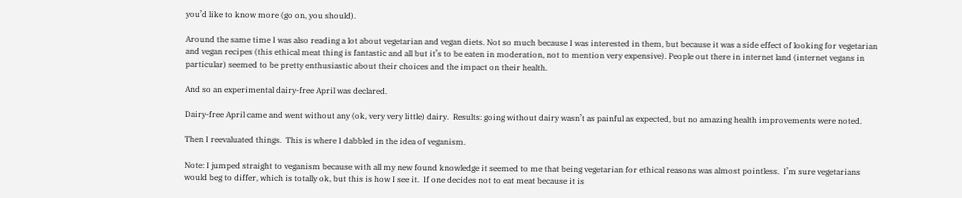you’d like to know more (go on, you should).

Around the same time I was also reading a lot about vegetarian and vegan diets. Not so much because I was interested in them, but because it was a side effect of looking for vegetarian and vegan recipes (this ethical meat thing is fantastic and all but it’s to be eaten in moderation, not to mention very expensive). People out there in internet land (internet vegans in particular) seemed to be pretty enthusiastic about their choices and the impact on their health.

And so an experimental dairy-free April was declared.

Dairy-free April came and went without any (ok, very very little) dairy.  Results: going without dairy wasn’t as painful as expected, but no amazing health improvements were noted.

Then I reevaluated things.  This is where I dabbled in the idea of veganism.

Note: I jumped straight to veganism because with all my new found knowledge it seemed to me that being vegetarian for ethical reasons was almost pointless.  I’m sure vegetarians would beg to differ, which is totally ok, but this is how I see it.  If one decides not to eat meat because it is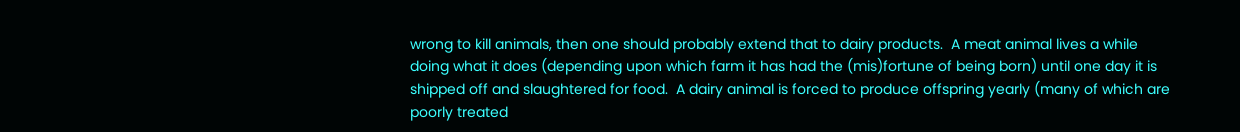wrong to kill animals, then one should probably extend that to dairy products.  A meat animal lives a while doing what it does (depending upon which farm it has had the (mis)fortune of being born) until one day it is shipped off and slaughtered for food.  A dairy animal is forced to produce offspring yearly (many of which are poorly treated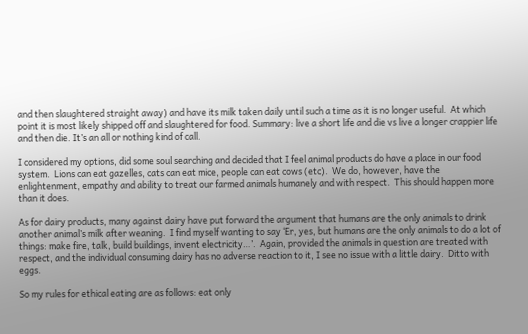and then slaughtered straight away) and have its milk taken daily until such a time as it is no longer useful.  At which point it is most likely shipped off and slaughtered for food. Summary: live a short life and die vs live a longer crappier life and then die. It’s an all or nothing kind of call.

I considered my options, did some soul searching and decided that I feel animal products do have a place in our food system.  Lions can eat gazelles, cats can eat mice, people can eat cows (etc).  We do, however, have the enlightenment, empathy and ability to treat our farmed animals humanely and with respect.  This should happen more than it does.

As for dairy products, many against dairy have put forward the argument that humans are the only animals to drink another animal’s milk after weaning.  I find myself wanting to say ‘Er, yes, but humans are the only animals to do a lot of things: make fire, talk, build buildings, invent electricity…’.  Again, provided the animals in question are treated with respect, and the individual consuming dairy has no adverse reaction to it, I see no issue with a little dairy.  Ditto with eggs.

So my rules for ethical eating are as follows: eat only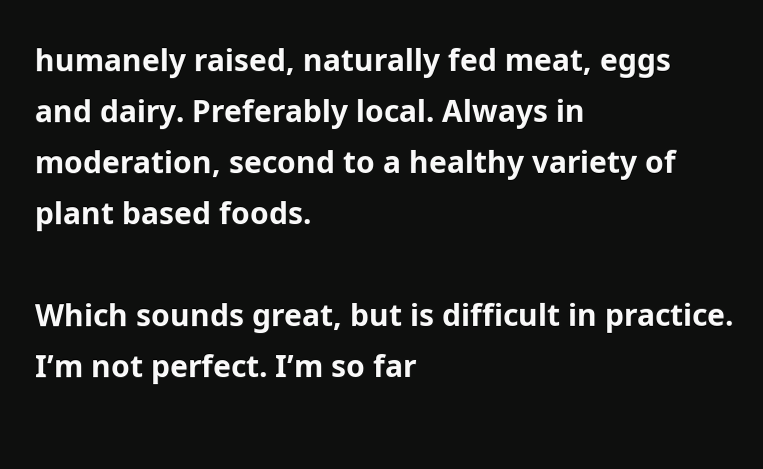humanely raised, naturally fed meat, eggs and dairy. Preferably local. Always in moderation, second to a healthy variety of plant based foods.

Which sounds great, but is difficult in practice. I’m not perfect. I’m so far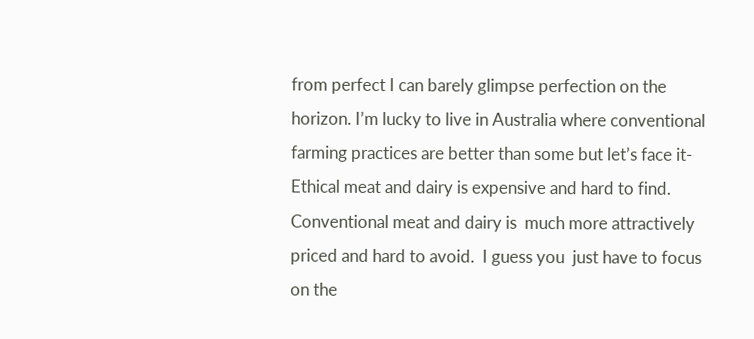from perfect I can barely glimpse perfection on the horizon. I’m lucky to live in Australia where conventional farming practices are better than some but let’s face it- Ethical meat and dairy is expensive and hard to find. Conventional meat and dairy is  much more attractively priced and hard to avoid.  I guess you  just have to focus on the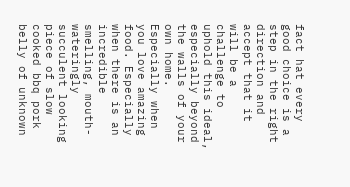fact hat every good choice is a step in the right direction and accept that it will be a challenge to uphold this ideal, especially beyond the walls of your own home.  Especially when you love amazing food. Especially when there is an incredible smelling, mouth-wateringly succulent looking piece of slow cooked bbq pork belly of unknown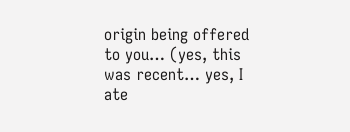origin being offered to you… (yes, this was recent… yes, I ate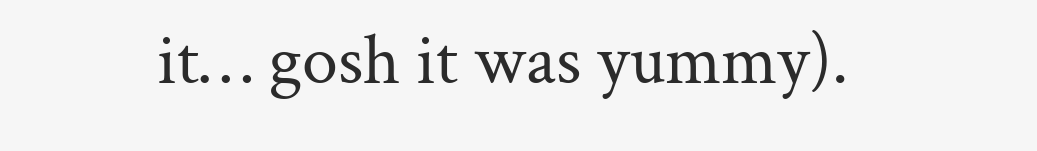it… gosh it was yummy).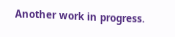Another work in progress.